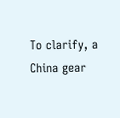To clarify, a China gear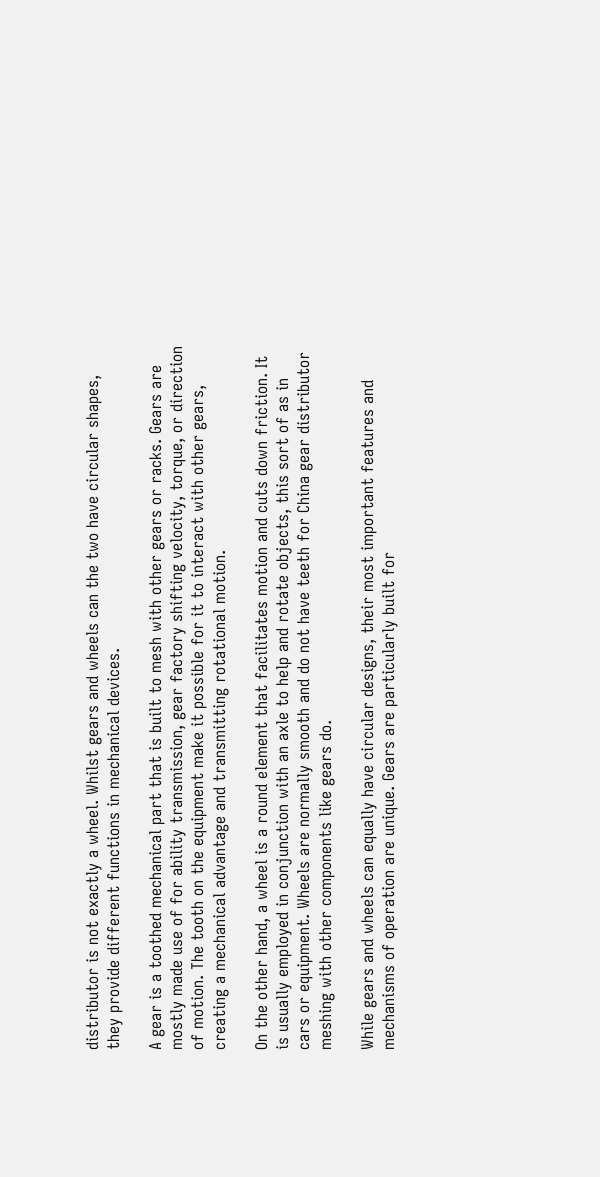distributor is not exactly a wheel. Whilst gears and wheels can the two have circular shapes, they provide different functions in mechanical devices.

A gear is a toothed mechanical part that is built to mesh with other gears or racks. Gears are mostly made use of for ability transmission, gear factory shifting velocity, torque, or direction of motion. The tooth on the equipment make it possible for it to interact with other gears, creating a mechanical advantage and transmitting rotational motion.

On the other hand, a wheel is a round element that facilitates motion and cuts down friction. It is usually employed in conjunction with an axle to help and rotate objects, this sort of as in cars or equipment. Wheels are normally smooth and do not have teeth for China gear distributor meshing with other components like gears do.

While gears and wheels can equally have circular designs, their most important features and mechanisms of operation are unique. Gears are particularly built for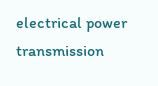electrical power transmission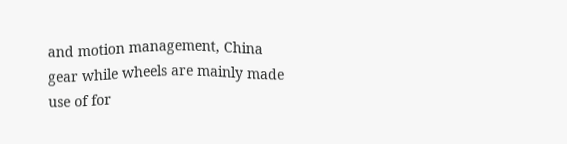and motion management, China gear while wheels are mainly made use of for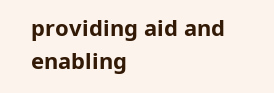providing aid and enabling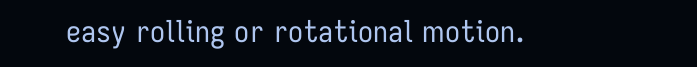easy rolling or rotational motion.